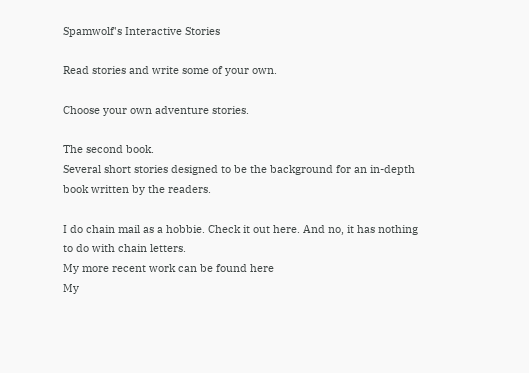Spamwolf's Interactive Stories

Read stories and write some of your own.

Choose your own adventure stories.

The second book.
Several short stories designed to be the background for an in-depth book written by the readers.

I do chain mail as a hobbie. Check it out here. And no, it has nothing to do with chain letters.
My more recent work can be found here
My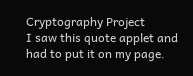Cryptography Project
I saw this quote applet and had to put it on my page.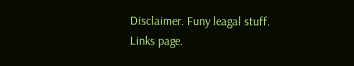Disclaimer. Funy leagal stuff.
Links page.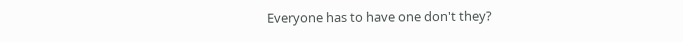Everyone has to have one don't they?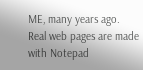ME, many years ago.
Real web pages are made with Notepad